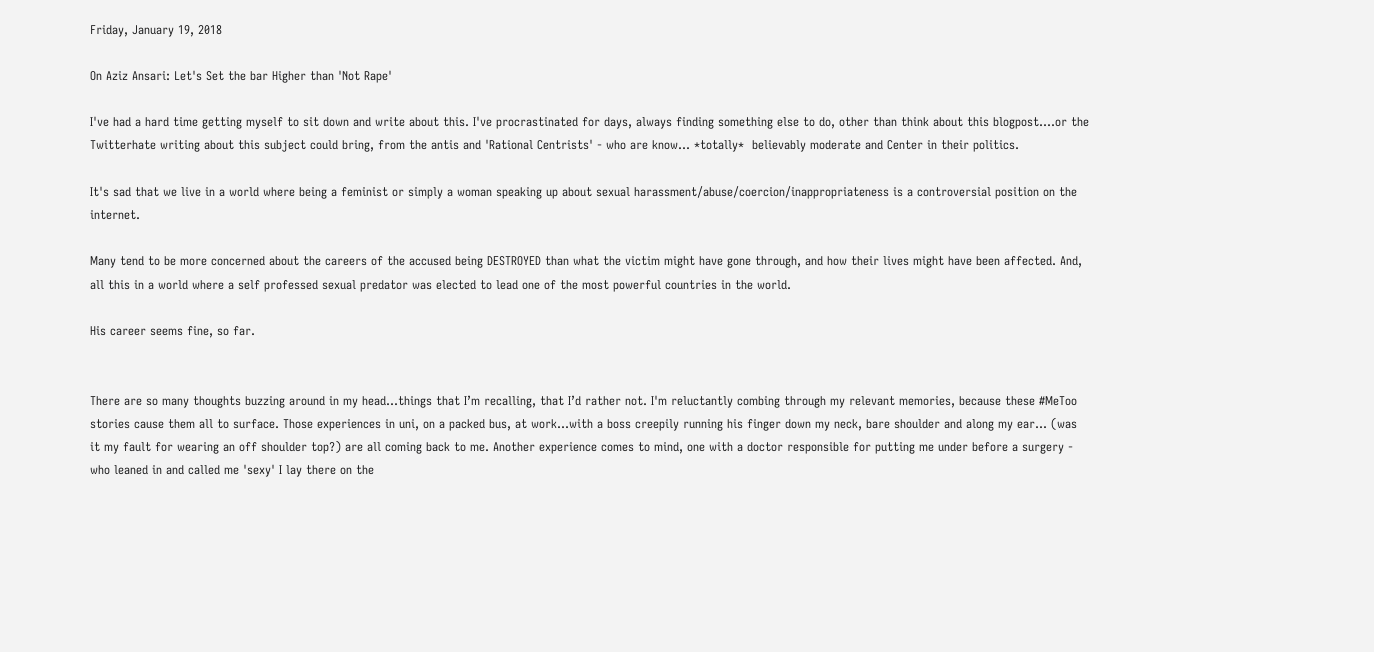Friday, January 19, 2018

On Aziz Ansari: Let's Set the bar Higher than 'Not Rape'

I've had a hard time getting myself to sit down and write about this. I've procrastinated for days, always finding something else to do, other than think about this blogpost....or the Twitterhate writing about this subject could bring, from the antis and 'Rational Centrists' - who are know... *totally*  believably moderate and Center in their politics.

It's sad that we live in a world where being a feminist or simply a woman speaking up about sexual harassment/abuse/coercion/inappropriateness is a controversial position on the internet.

Many tend to be more concerned about the careers of the accused being DESTROYED than what the victim might have gone through, and how their lives might have been affected. And, all this in a world where a self professed sexual predator was elected to lead one of the most powerful countries in the world.

His career seems fine, so far.


There are so many thoughts buzzing around in my head...things that I’m recalling, that I’d rather not. I'm reluctantly combing through my relevant memories, because these #MeToo stories cause them all to surface. Those experiences in uni, on a packed bus, at work...with a boss creepily running his finger down my neck, bare shoulder and along my ear... (was it my fault for wearing an off shoulder top?) are all coming back to me. Another experience comes to mind, one with a doctor responsible for putting me under before a surgery - who leaned in and called me 'sexy' I lay there on the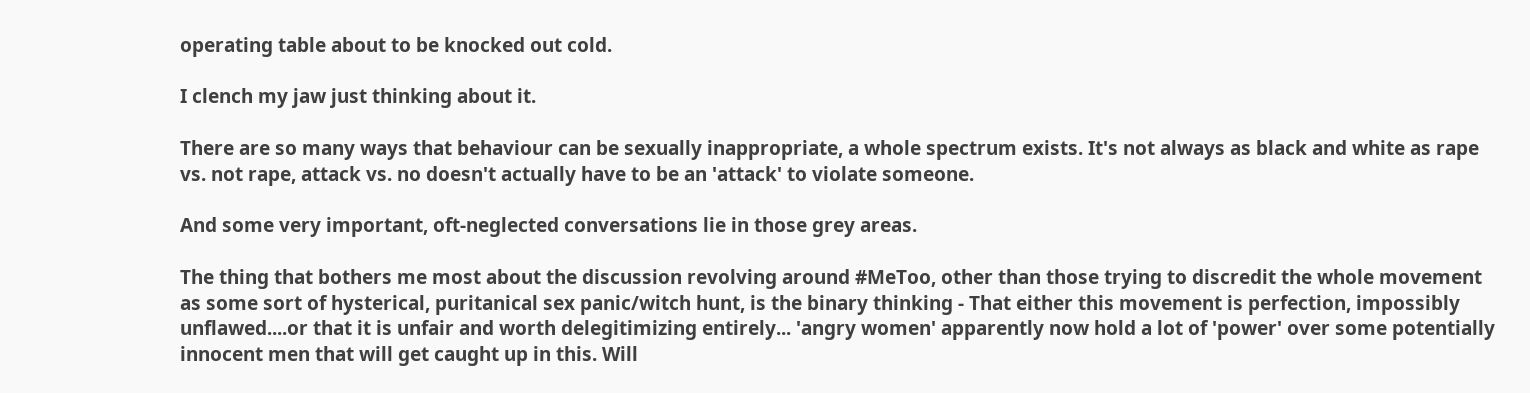operating table about to be knocked out cold.

I clench my jaw just thinking about it.

There are so many ways that behaviour can be sexually inappropriate, a whole spectrum exists. It's not always as black and white as rape vs. not rape, attack vs. no doesn't actually have to be an 'attack' to violate someone.

And some very important, oft-neglected conversations lie in those grey areas.

The thing that bothers me most about the discussion revolving around #MeToo, other than those trying to discredit the whole movement as some sort of hysterical, puritanical sex panic/witch hunt, is the binary thinking - That either this movement is perfection, impossibly unflawed....or that it is unfair and worth delegitimizing entirely... 'angry women' apparently now hold a lot of 'power' over some potentially innocent men that will get caught up in this. Will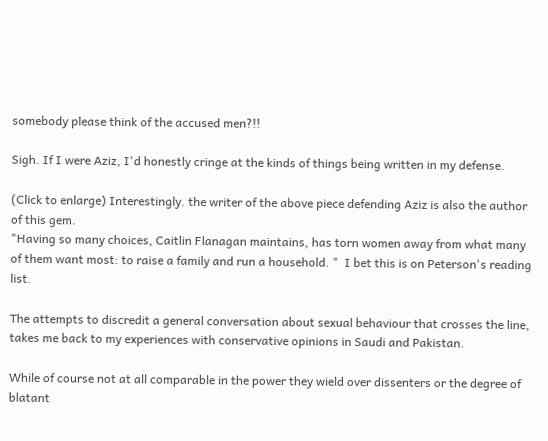somebody please think of the accused men?!!

Sigh. If I were Aziz, I'd honestly cringe at the kinds of things being written in my defense.

(Click to enlarge) Interestingly. the writer of the above piece defending Aziz is also the author of this gem.
"Having so many choices, Caitlin Flanagan maintains, has torn women away from what many
of them want most: to raise a family and run a household. "  I bet this is on Peterson's reading list.

The attempts to discredit a general conversation about sexual behaviour that crosses the line, takes me back to my experiences with conservative opinions in Saudi and Pakistan.

While of course not at all comparable in the power they wield over dissenters or the degree of blatant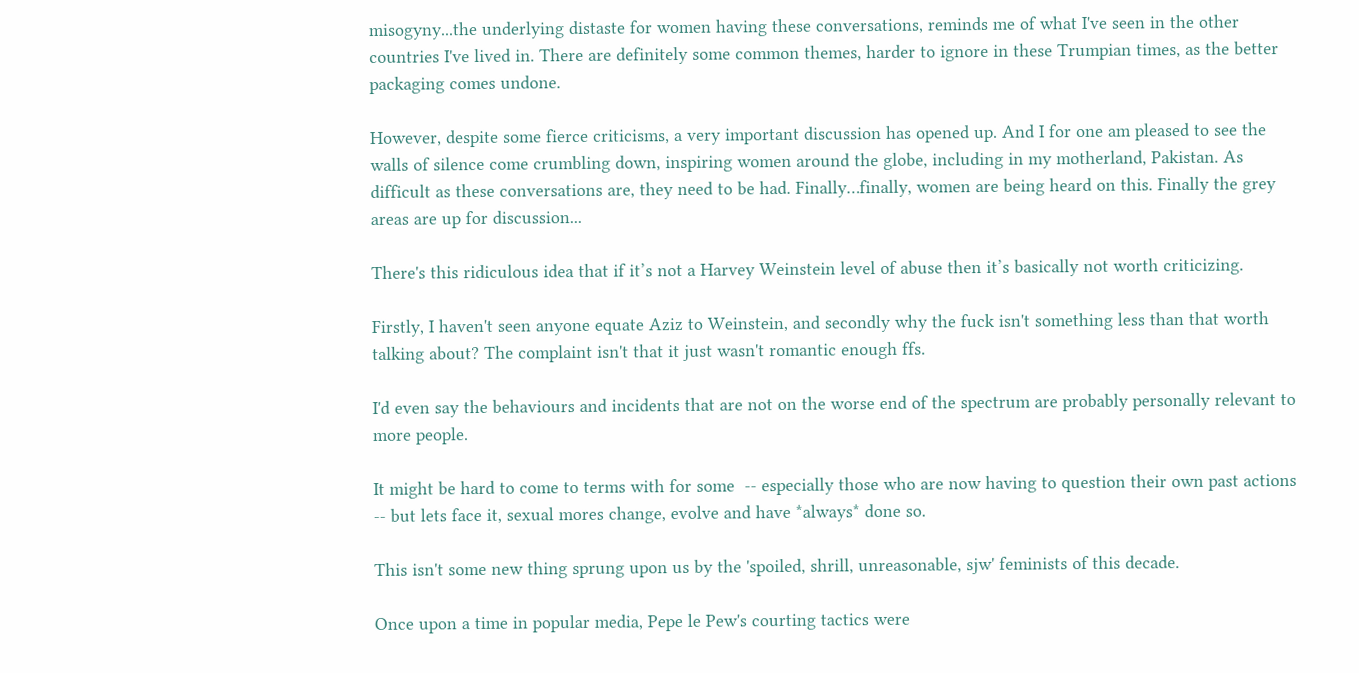misogyny...the underlying distaste for women having these conversations, reminds me of what I've seen in the other countries I've lived in. There are definitely some common themes, harder to ignore in these Trumpian times, as the better packaging comes undone.

However, despite some fierce criticisms, a very important discussion has opened up. And I for one am pleased to see the walls of silence come crumbling down, inspiring women around the globe, including in my motherland, Pakistan. As difficult as these conversations are, they need to be had. Finally…finally, women are being heard on this. Finally the grey areas are up for discussion...

There's this ridiculous idea that if it’s not a Harvey Weinstein level of abuse then it’s basically not worth criticizing.

Firstly, I haven't seen anyone equate Aziz to Weinstein, and secondly why the fuck isn't something less than that worth talking about? The complaint isn't that it just wasn't romantic enough ffs.

I'd even say the behaviours and incidents that are not on the worse end of the spectrum are probably personally relevant to more people.

It might be hard to come to terms with for some  -- especially those who are now having to question their own past actions -- but lets face it, sexual mores change, evolve and have *always* done so.

This isn't some new thing sprung upon us by the 'spoiled, shrill, unreasonable, sjw' feminists of this decade.

Once upon a time in popular media, Pepe le Pew's courting tactics were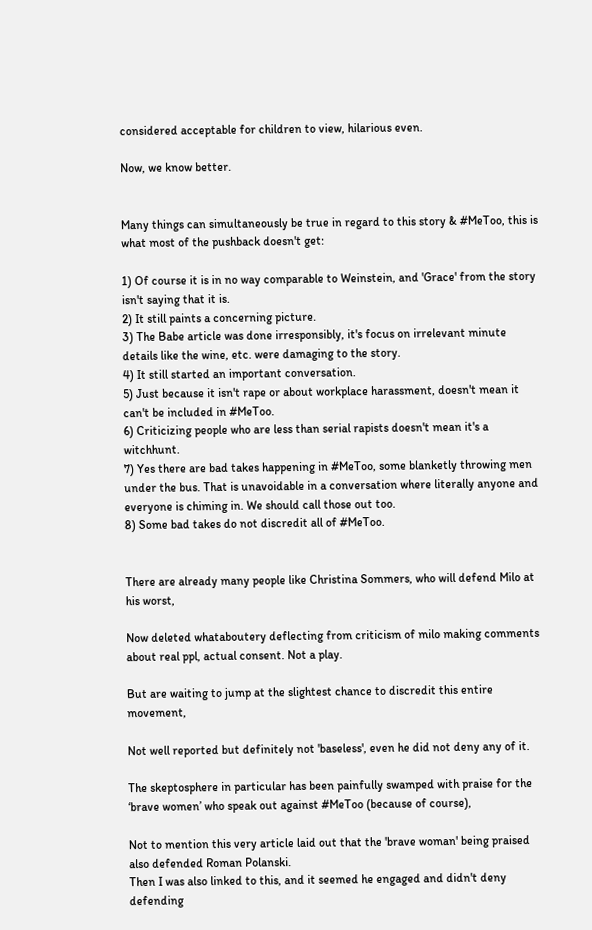considered acceptable for children to view, hilarious even.

Now, we know better.


Many things can simultaneously be true in regard to this story & #MeToo, this is what most of the pushback doesn't get:

1) Of course it is in no way comparable to Weinstein, and 'Grace' from the story isn't saying that it is.
2) It still paints a concerning picture.
3) The Babe article was done irresponsibly, it's focus on irrelevant minute details like the wine, etc. were damaging to the story.
4) It still started an important conversation.
5) Just because it isn't rape or about workplace harassment, doesn't mean it can't be included in #MeToo.
6) Criticizing people who are less than serial rapists doesn't mean it's a witchhunt.
7) Yes there are bad takes happening in #MeToo, some blanketly throwing men under the bus. That is unavoidable in a conversation where literally anyone and everyone is chiming in. We should call those out too.
8) Some bad takes do not discredit all of #MeToo.


There are already many people like Christina Sommers, who will defend Milo at his worst,

Now deleted whataboutery deflecting from criticism of milo making comments
about real ppl, actual consent. Not a play.

But are waiting to jump at the slightest chance to discredit this entire movement,

Not well reported but definitely not 'baseless', even he did not deny any of it.

The skeptosphere in particular has been painfully swamped with praise for the ‘brave women’ who speak out against #MeToo (because of course),

Not to mention this very article laid out that the 'brave woman' being praised also defended Roman Polanski.
Then I was also linked to this, and it seemed he engaged and didn't deny defending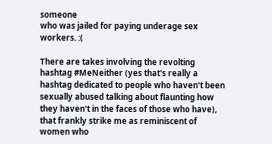someone
who was jailed for paying underage sex workers. :(

There are takes involving the revolting hashtag #MeNeither (yes that's really a hashtag dedicated to people who haven't been sexually abused talking about flaunting how they haven't in the faces of those who have), that frankly strike me as reminiscent of women who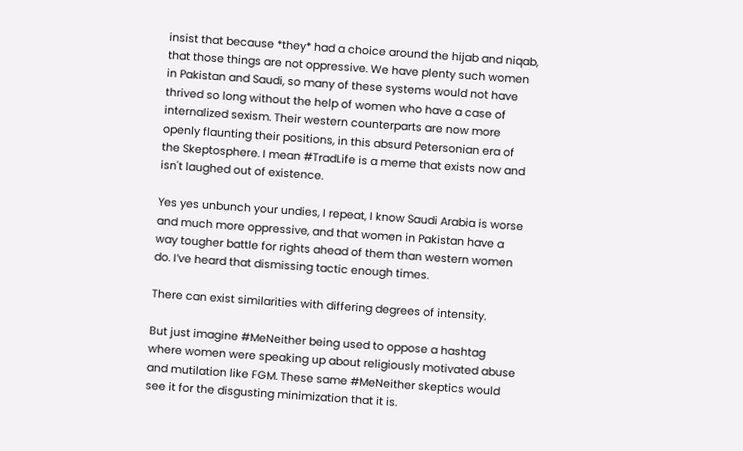insist that because *they* had a choice around the hijab and niqab, that those things are not oppressive. We have plenty such women in Pakistan and Saudi, so many of these systems would not have thrived so long without the help of women who have a case of internalized sexism. Their western counterparts are now more openly flaunting their positions, in this absurd Petersonian era of the Skeptosphere. I mean #TradLife is a meme that exists now and isn't laughed out of existence.

Yes yes unbunch your undies, I repeat, I know Saudi Arabia is worse and much more oppressive, and that women in Pakistan have a way tougher battle for rights ahead of them than western women do. I’ve heard that dismissing tactic enough times.

There can exist similarities with differing degrees of intensity.

But just imagine #MeNeither being used to oppose a hashtag where women were speaking up about religiously motivated abuse and mutilation like FGM. These same #MeNeither skeptics would see it for the disgusting minimization that it is.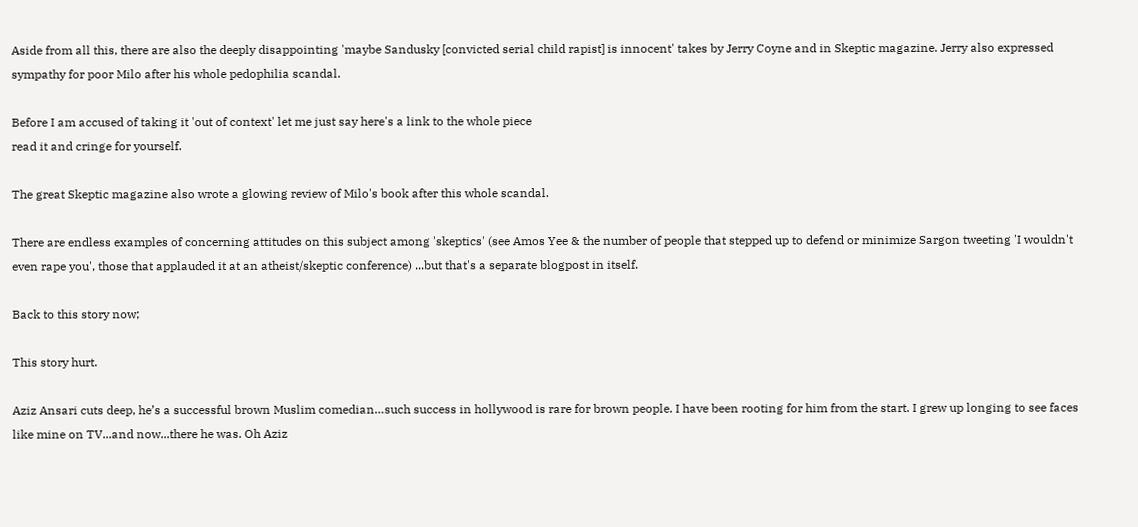Aside from all this, there are also the deeply disappointing 'maybe Sandusky [convicted serial child rapist] is innocent' takes by Jerry Coyne and in Skeptic magazine. Jerry also expressed sympathy for poor Milo after his whole pedophilia scandal.

Before I am accused of taking it 'out of context' let me just say here's a link to the whole piece
read it and cringe for yourself.

The great Skeptic magazine also wrote a glowing review of Milo's book after this whole scandal.

There are endless examples of concerning attitudes on this subject among 'skeptics' (see Amos Yee & the number of people that stepped up to defend or minimize Sargon tweeting 'I wouldn't even rape you', those that applauded it at an atheist/skeptic conference) ...but that's a separate blogpost in itself.

Back to this story now;

This story hurt.

Aziz Ansari cuts deep, he’s a successful brown Muslim comedian…such success in hollywood is rare for brown people. I have been rooting for him from the start. I grew up longing to see faces like mine on TV...and now...there he was. Oh Aziz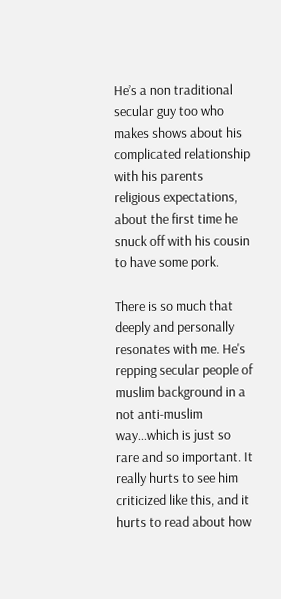He’s a non traditional secular guy too who makes shows about his complicated relationship with his parents religious expectations, about the first time he snuck off with his cousin to have some pork.

There is so much that deeply and personally resonates with me. He's repping secular people of muslim background in a not anti-muslim way...which is just so rare and so important. It really hurts to see him criticized like this, and it hurts to read about how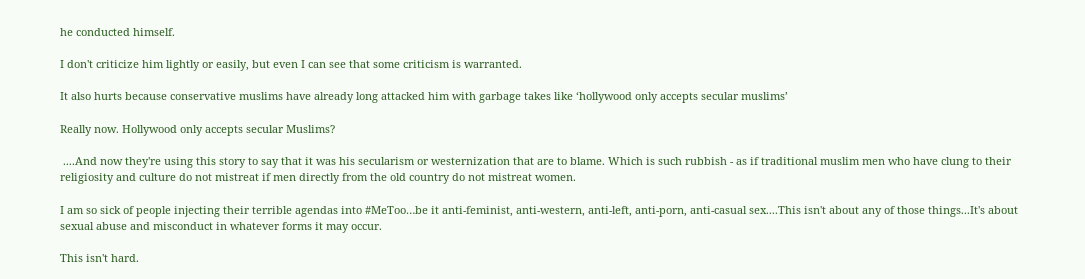he conducted himself.

I don't criticize him lightly or easily, but even I can see that some criticism is warranted.

It also hurts because conservative muslims have already long attacked him with garbage takes like ‘hollywood only accepts secular muslims’

Really now. Hollywood only accepts secular Muslims?

 ....And now they're using this story to say that it was his secularism or westernization that are to blame. Which is such rubbish - as if traditional muslim men who have clung to their religiosity and culture do not mistreat if men directly from the old country do not mistreat women.

I am so sick of people injecting their terrible agendas into #MeToo…be it anti-feminist, anti-western, anti-left, anti-porn, anti-casual sex....This isn't about any of those things...It's about sexual abuse and misconduct in whatever forms it may occur.

This isn't hard.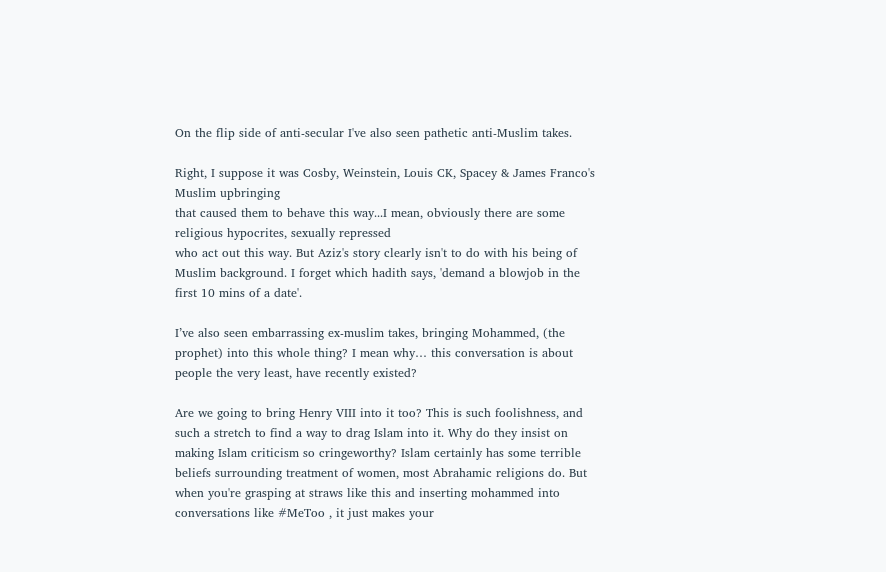On the flip side of anti-secular I've also seen pathetic anti-Muslim takes.

Right, I suppose it was Cosby, Weinstein, Louis CK, Spacey & James Franco's Muslim upbringing
that caused them to behave this way...I mean, obviously there are some religious hypocrites, sexually repressed
who act out this way. But Aziz's story clearly isn't to do with his being of Muslim background. I forget which hadith says, 'demand a blowjob in the first 10 mins of a date'.

I’ve also seen embarrassing ex-muslim takes, bringing Mohammed, (the prophet) into this whole thing? I mean why… this conversation is about people the very least, have recently existed?

Are we going to bring Henry VIII into it too? This is such foolishness, and such a stretch to find a way to drag Islam into it. Why do they insist on making Islam criticism so cringeworthy? Islam certainly has some terrible beliefs surrounding treatment of women, most Abrahamic religions do. But when you're grasping at straws like this and inserting mohammed into conversations like #MeToo , it just makes your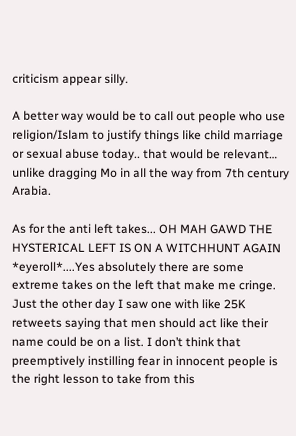criticism appear silly.

A better way would be to call out people who use religion/Islam to justify things like child marriage or sexual abuse today.. that would be relevant… unlike dragging Mo in all the way from 7th century Arabia.

As for the anti left takes... OH MAH GAWD THE HYSTERICAL LEFT IS ON A WITCHHUNT AGAIN *eyeroll*....Yes absolutely there are some extreme takes on the left that make me cringe. Just the other day I saw one with like 25K retweets saying that men should act like their name could be on a list. I don’t think that preemptively instilling fear in innocent people is the right lesson to take from this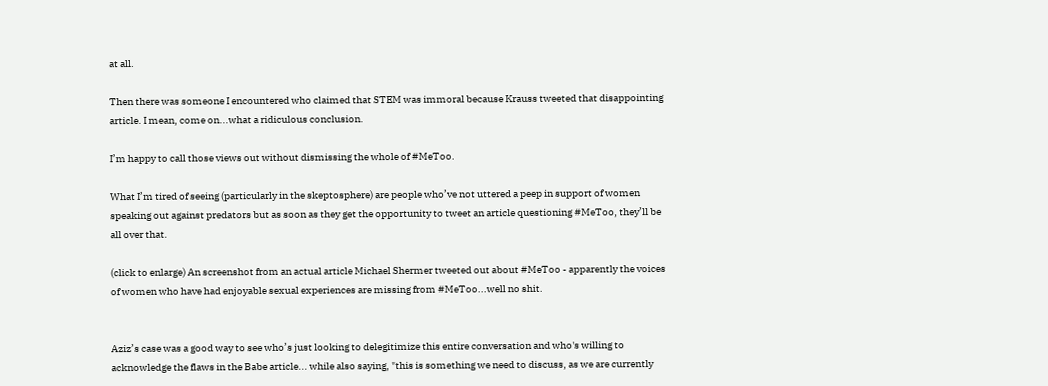at all.

Then there was someone I encountered who claimed that STEM was immoral because Krauss tweeted that disappointing article. I mean, come on...what a ridiculous conclusion.

I’m happy to call those views out without dismissing the whole of #MeToo.

What I’m tired of seeing (particularly in the skeptosphere) are people who’ve not uttered a peep in support of women speaking out against predators but as soon as they get the opportunity to tweet an article questioning #MeToo, they’ll be all over that.

(click to enlarge) An screenshot from an actual article Michael Shermer tweeted out about #MeToo - apparently the voices of women who have had enjoyable sexual experiences are missing from #MeToo...well no shit.


Aziz’s case was a good way to see who’s just looking to delegitimize this entire conversation and who's willing to acknowledge the flaws in the Babe article... while also saying, "this is something we need to discuss, as we are currently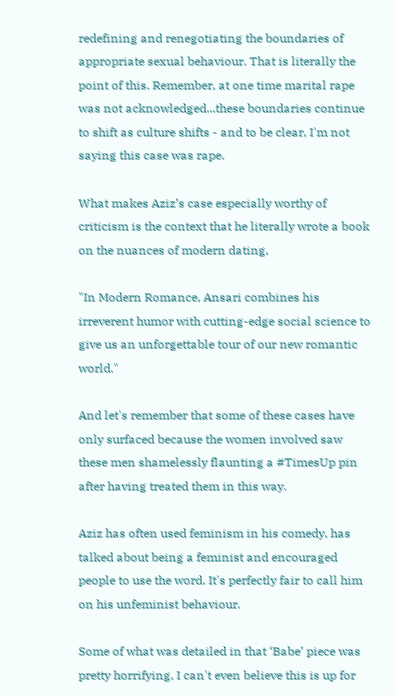redefining and renegotiating the boundaries of appropriate sexual behaviour. That is literally the point of this. Remember, at one time marital rape was not acknowledged...these boundaries continue to shift as culture shifts - and to be clear, I'm not saying this case was rape.

What makes Aziz’s case especially worthy of criticism is the context that he literally wrote a book on the nuances of modern dating,

"In Modern Romance, Ansari combines his irreverent humor with cutting-edge social science to give us an unforgettable tour of our new romantic world."

And let's remember that some of these cases have only surfaced because the women involved saw these men shamelessly flaunting a #TimesUp pin after having treated them in this way.

Aziz has often used feminism in his comedy, has talked about being a feminist and encouraged people to use the word. It's perfectly fair to call him on his unfeminist behaviour.

Some of what was detailed in that ‘Babe’ piece was pretty horrifying, I can't even believe this is up for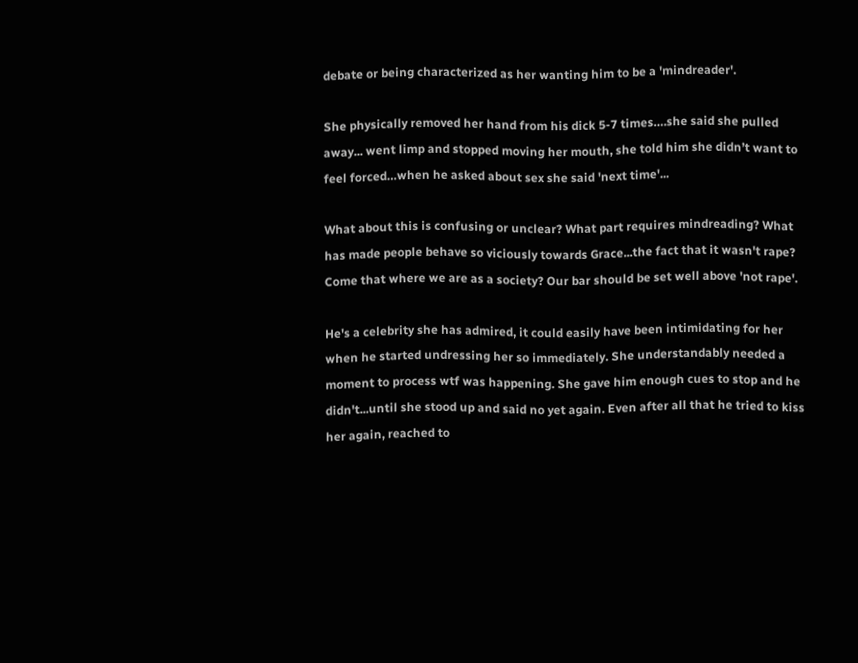debate or being characterized as her wanting him to be a 'mindreader'.

She physically removed her hand from his dick 5-7 times….she said she pulled away... went limp and stopped moving her mouth, she told him she didn’t want to feel forced…when he asked about sex she said 'next time'...

What about this is confusing or unclear? What part requires mindreading? What has made people behave so viciously towards Grace...the fact that it wasn't rape? Come that where we are as a society? Our bar should be set well above 'not rape'.

He's a celebrity she has admired, it could easily have been intimidating for her when he started undressing her so immediately. She understandably needed a moment to process wtf was happening. She gave him enough cues to stop and he didn't...until she stood up and said no yet again. Even after all that he tried to kiss her again, reached to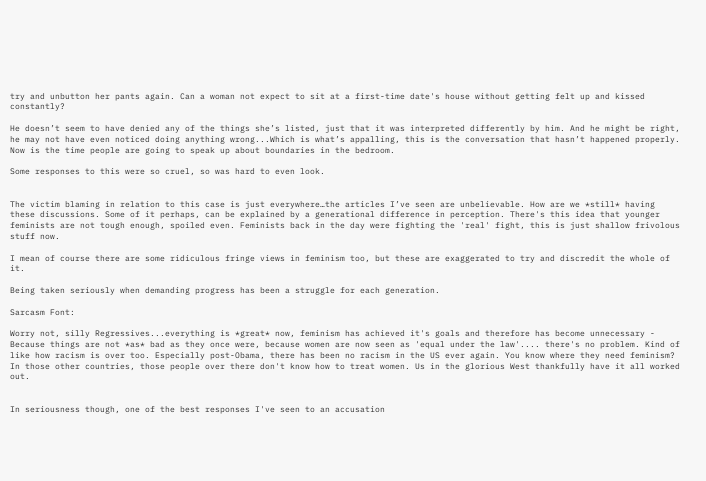try and unbutton her pants again. Can a woman not expect to sit at a first-time date's house without getting felt up and kissed constantly?

He doesn’t seem to have denied any of the things she’s listed, just that it was interpreted differently by him. And he might be right, he may not have even noticed doing anything wrong...Which is what’s appalling, this is the conversation that hasn’t happened properly.  Now is the time people are going to speak up about boundaries in the bedroom.

Some responses to this were so cruel, so was hard to even look.


The victim blaming in relation to this case is just everywhere…the articles I’ve seen are unbelievable. How are we *still* having these discussions. Some of it perhaps, can be explained by a generational difference in perception. There's this idea that younger feminists are not tough enough, spoiled even. Feminists back in the day were fighting the 'real' fight, this is just shallow frivolous stuff now.

I mean of course there are some ridiculous fringe views in feminism too, but these are exaggerated to try and discredit the whole of it.

Being taken seriously when demanding progress has been a struggle for each generation.

Sarcasm Font:

Worry not, silly Regressives...everything is *great* now, feminism has achieved it's goals and therefore has become unnecessary - Because things are not *as* bad as they once were, because women are now seen as 'equal under the law'.... there's no problem. Kind of like how racism is over too. Especially post-Obama, there has been no racism in the US ever again. You know where they need feminism? In those other countries, those people over there don't know how to treat women. Us in the glorious West thankfully have it all worked out.


In seriousness though, one of the best responses I've seen to an accusation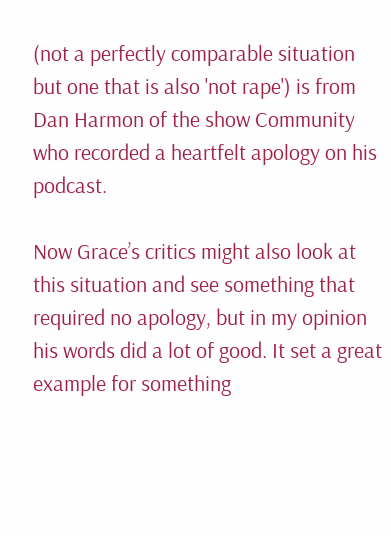(not a perfectly comparable situation but one that is also 'not rape') is from Dan Harmon of the show Community who recorded a heartfelt apology on his podcast.

Now Grace’s critics might also look at this situation and see something that required no apology, but in my opinion his words did a lot of good. It set a great example for something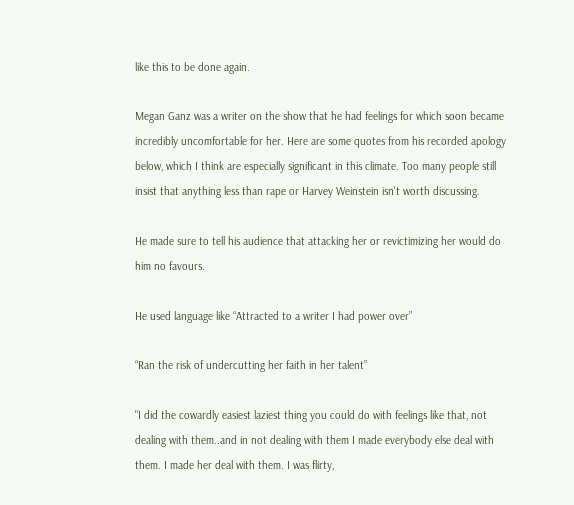like this to be done again.

Megan Ganz was a writer on the show that he had feelings for which soon became incredibly uncomfortable for her. Here are some quotes from his recorded apology below, which I think are especially significant in this climate. Too many people still insist that anything less than rape or Harvey Weinstein isn't worth discussing.

He made sure to tell his audience that attacking her or revictimizing her would do him no favours.

He used language like “Attracted to a writer I had power over”

“Ran the risk of undercutting her faith in her talent”

"I did the cowardly easiest laziest thing you could do with feelings like that, not dealing with them..and in not dealing with them I made everybody else deal with them. I made her deal with them. I was flirty,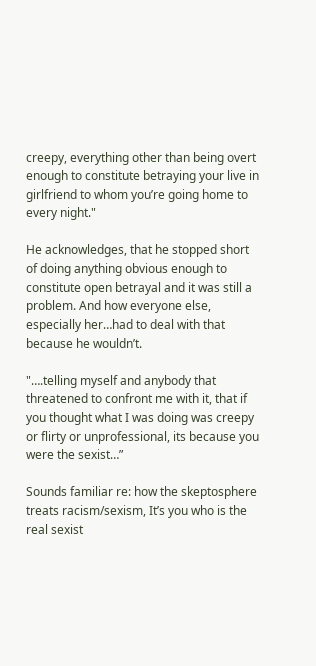creepy, everything other than being overt enough to constitute betraying your live in girlfriend to whom you’re going home to every night."

He acknowledges, that he stopped short of doing anything obvious enough to constitute open betrayal and it was still a problem. And how everyone else, especially her…had to deal with that because he wouldn’t.

"….telling myself and anybody that threatened to confront me with it, that if you thought what I was doing was creepy or flirty or unprofessional, its because you were the sexist…”

Sounds familiar re: how the skeptosphere treats racism/sexism, It’s you who is the real sexist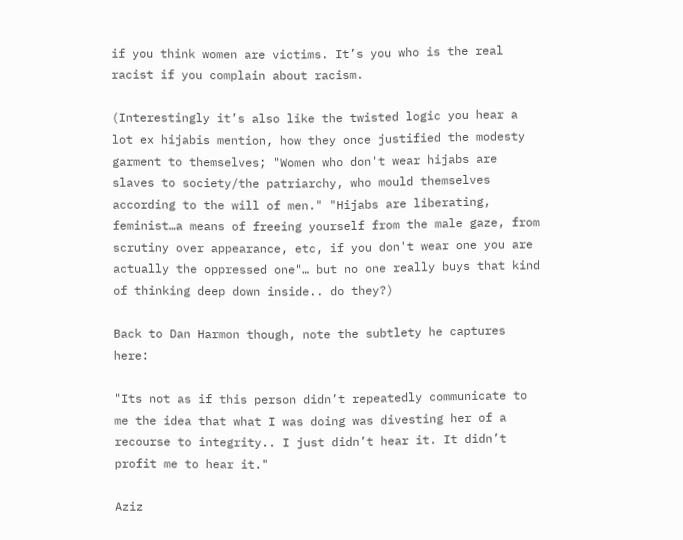if you think women are victims. It’s you who is the real racist if you complain about racism.

(Interestingly it’s also like the twisted logic you hear a lot ex hijabis mention, how they once justified the modesty garment to themselves; "Women who don't wear hijabs are slaves to society/the patriarchy, who mould themselves according to the will of men." "Hijabs are liberating, feminist…a means of freeing yourself from the male gaze, from scrutiny over appearance, etc, if you don't wear one you are actually the oppressed one"… but no one really buys that kind of thinking deep down inside.. do they?)

Back to Dan Harmon though, note the subtlety he captures here:

"Its not as if this person didn’t repeatedly communicate to me the idea that what I was doing was divesting her of a recourse to integrity.. I just didn’t hear it. It didn’t profit me to hear it."

Aziz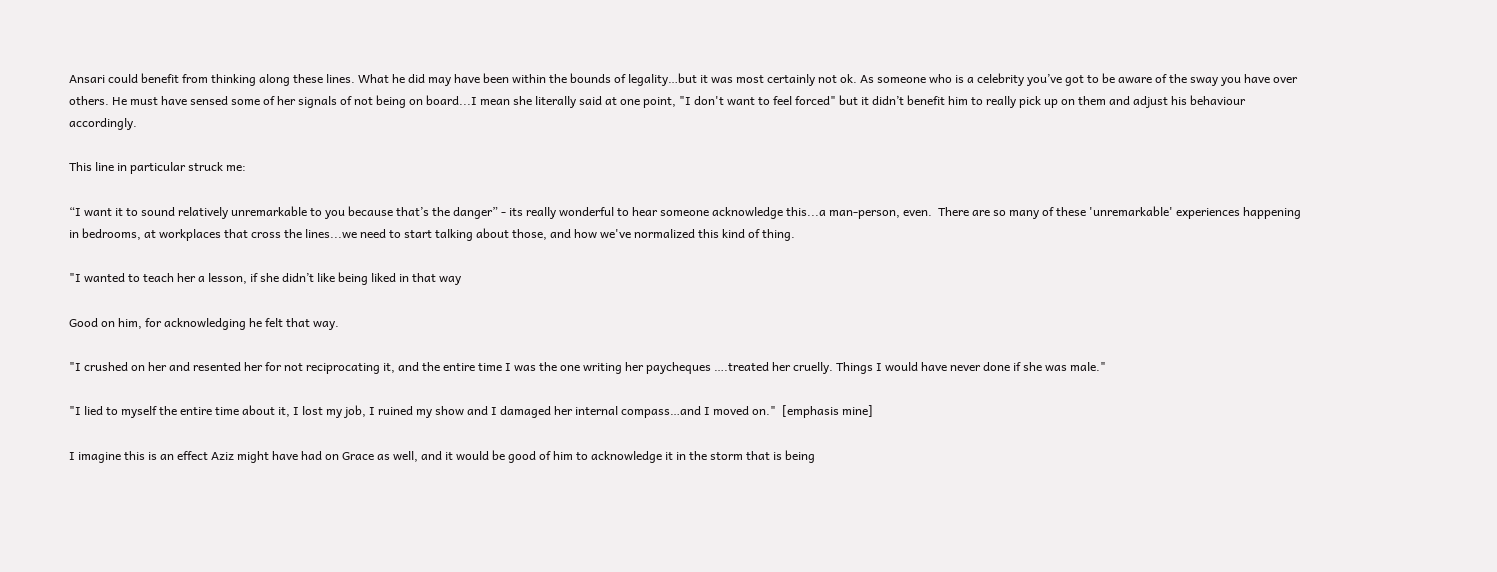Ansari could benefit from thinking along these lines. What he did may have been within the bounds of legality…but it was most certainly not ok. As someone who is a celebrity you’ve got to be aware of the sway you have over others. He must have sensed some of her signals of not being on board...I mean she literally said at one point, "I don't want to feel forced" but it didn’t benefit him to really pick up on them and adjust his behaviour accordingly.

This line in particular struck me:

“I want it to sound relatively unremarkable to you because that’s the danger” - its really wonderful to hear someone acknowledge this...a man-person, even.  There are so many of these 'unremarkable' experiences happening in bedrooms, at workplaces that cross the lines...we need to start talking about those, and how we've normalized this kind of thing.

"I wanted to teach her a lesson, if she didn’t like being liked in that way

Good on him, for acknowledging he felt that way.

"I crushed on her and resented her for not reciprocating it, and the entire time I was the one writing her paycheques ….treated her cruelly. Things I would have never done if she was male."

"I lied to myself the entire time about it, I lost my job, I ruined my show and I damaged her internal compass…and I moved on."  [emphasis mine]

I imagine this is an effect Aziz might have had on Grace as well, and it would be good of him to acknowledge it in the storm that is being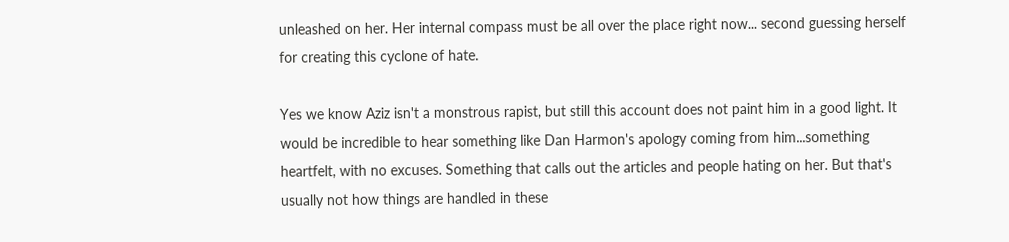unleashed on her. Her internal compass must be all over the place right now... second guessing herself for creating this cyclone of hate.

Yes we know Aziz isn't a monstrous rapist, but still this account does not paint him in a good light. It would be incredible to hear something like Dan Harmon's apology coming from him...something heartfelt, with no excuses. Something that calls out the articles and people hating on her. But that's usually not how things are handled in these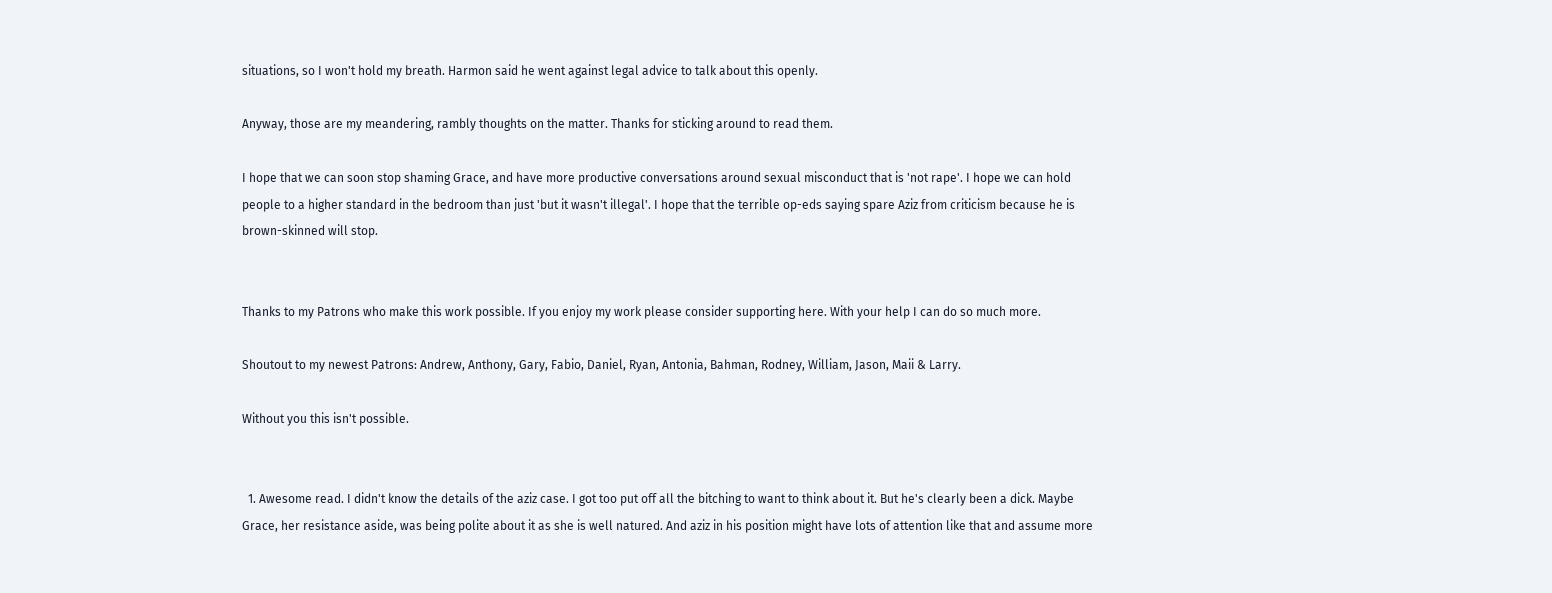situations, so I won't hold my breath. Harmon said he went against legal advice to talk about this openly.

Anyway, those are my meandering, rambly thoughts on the matter. Thanks for sticking around to read them.

I hope that we can soon stop shaming Grace, and have more productive conversations around sexual misconduct that is 'not rape'. I hope we can hold people to a higher standard in the bedroom than just 'but it wasn't illegal'. I hope that the terrible op-eds saying spare Aziz from criticism because he is brown-skinned will stop.


Thanks to my Patrons who make this work possible. If you enjoy my work please consider supporting here. With your help I can do so much more.

Shoutout to my newest Patrons: Andrew, Anthony, Gary, Fabio, Daniel, Ryan, Antonia, Bahman, Rodney, William, Jason, Maii & Larry.

Without you this isn't possible.


  1. Awesome read. I didn't know the details of the aziz case. I got too put off all the bitching to want to think about it. But he's clearly been a dick. Maybe Grace, her resistance aside, was being polite about it as she is well natured. And aziz in his position might have lots of attention like that and assume more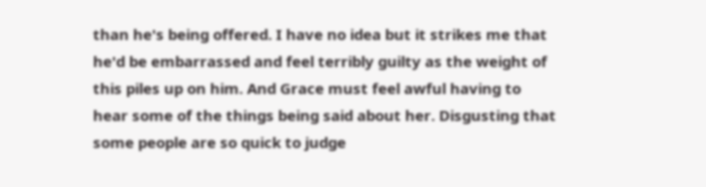than he's being offered. I have no idea but it strikes me that he'd be embarrassed and feel terribly guilty as the weight of this piles up on him. And Grace must feel awful having to hear some of the things being said about her. Disgusting that some people are so quick to judge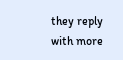they reply with more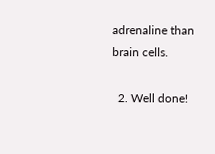adrenaline than brain cells.

  2. Well done!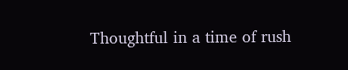Thoughtful in a time of rush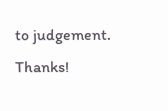to judgement. Thanks!